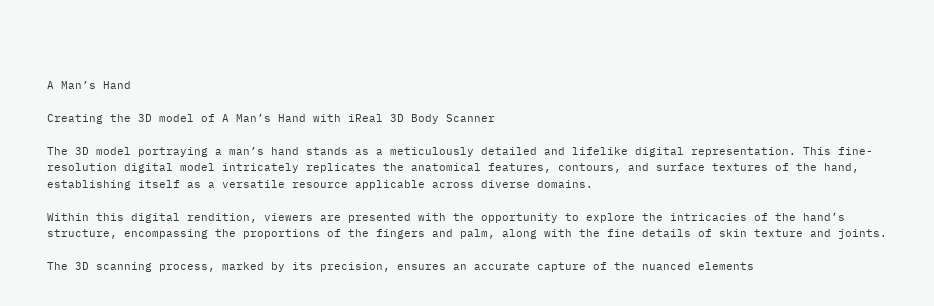A Man’s Hand

Creating the 3D model of A Man’s Hand with iReal 3D Body Scanner

The 3D model portraying a man’s hand stands as a meticulously detailed and lifelike digital representation. This fine-resolution digital model intricately replicates the anatomical features, contours, and surface textures of the hand, establishing itself as a versatile resource applicable across diverse domains.

Within this digital rendition, viewers are presented with the opportunity to explore the intricacies of the hand’s structure, encompassing the proportions of the fingers and palm, along with the fine details of skin texture and joints.

The 3D scanning process, marked by its precision, ensures an accurate capture of the nuanced elements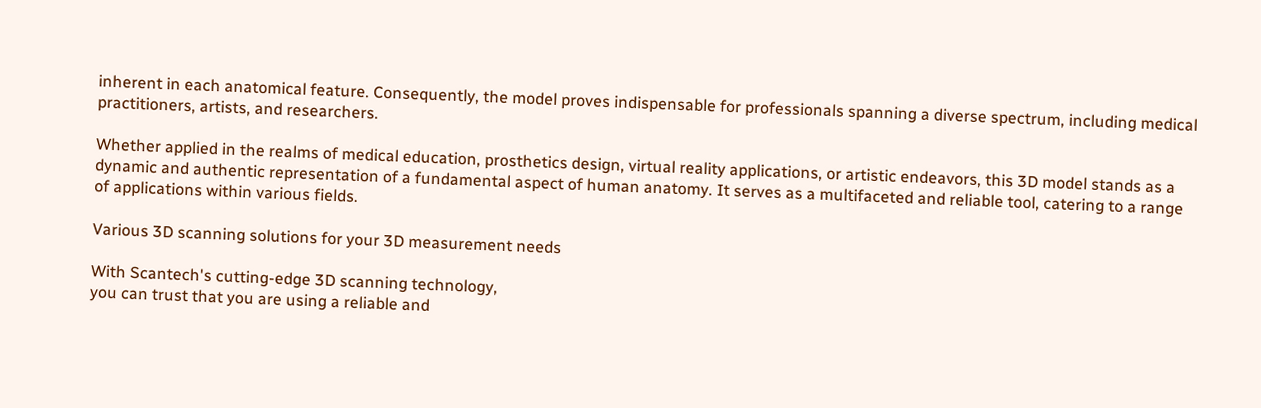inherent in each anatomical feature. Consequently, the model proves indispensable for professionals spanning a diverse spectrum, including medical practitioners, artists, and researchers.

Whether applied in the realms of medical education, prosthetics design, virtual reality applications, or artistic endeavors, this 3D model stands as a dynamic and authentic representation of a fundamental aspect of human anatomy. It serves as a multifaceted and reliable tool, catering to a range of applications within various fields.

Various 3D scanning solutions for your 3D measurement needs

With Scantech's cutting-edge 3D scanning technology,
you can trust that you are using a reliable and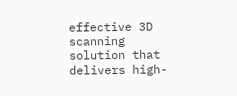effective 3D scanning solution that delivers high-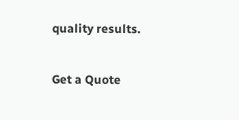quality results.

Get a Quote